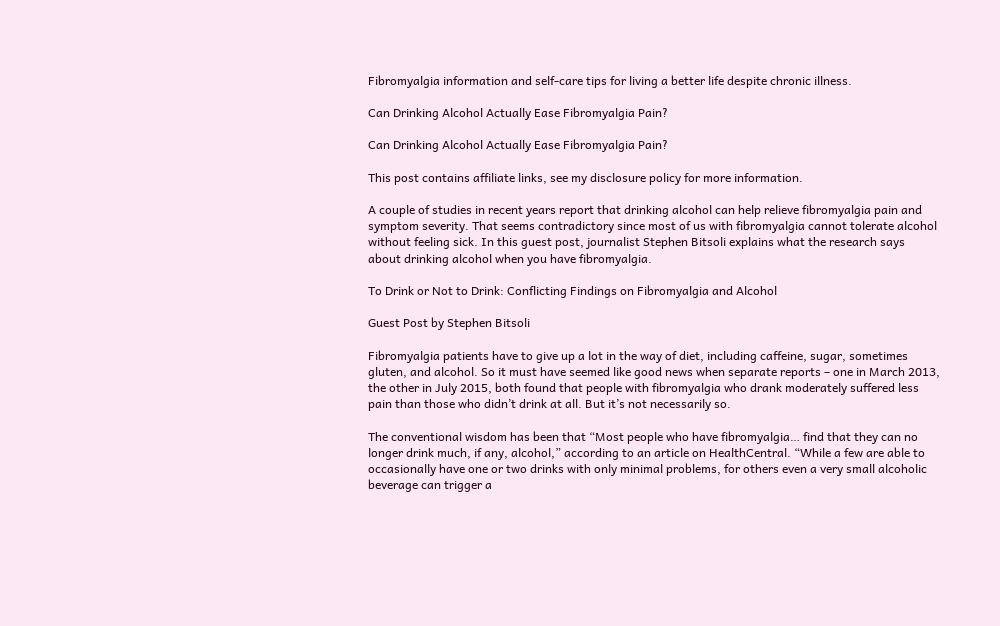Fibromyalgia information and self-care tips for living a better life despite chronic illness.

Can Drinking Alcohol Actually Ease Fibromyalgia Pain?

Can Drinking Alcohol Actually Ease Fibromyalgia Pain?

This post contains affiliate links, see my disclosure policy for more information.

A couple of studies in recent years report that drinking alcohol can help relieve fibromyalgia pain and symptom severity. That seems contradictory since most of us with fibromyalgia cannot tolerate alcohol without feeling sick. In this guest post, journalist Stephen Bitsoli explains what the research says about drinking alcohol when you have fibromyalgia.

To Drink or Not to Drink: Conflicting Findings on Fibromyalgia and Alcohol

Guest Post by Stephen Bitsoli

Fibromyalgia patients have to give up a lot in the way of diet, including caffeine, sugar, sometimes gluten, and alcohol. So it must have seemed like good news when separate reports – one in March 2013, the other in July 2015, both found that people with fibromyalgia who drank moderately suffered less pain than those who didn’t drink at all. But it’s not necessarily so.

The conventional wisdom has been that “Most people who have fibromyalgia… find that they can no longer drink much, if any, alcohol,” according to an article on HealthCentral. “While a few are able to occasionally have one or two drinks with only minimal problems, for others even a very small alcoholic beverage can trigger a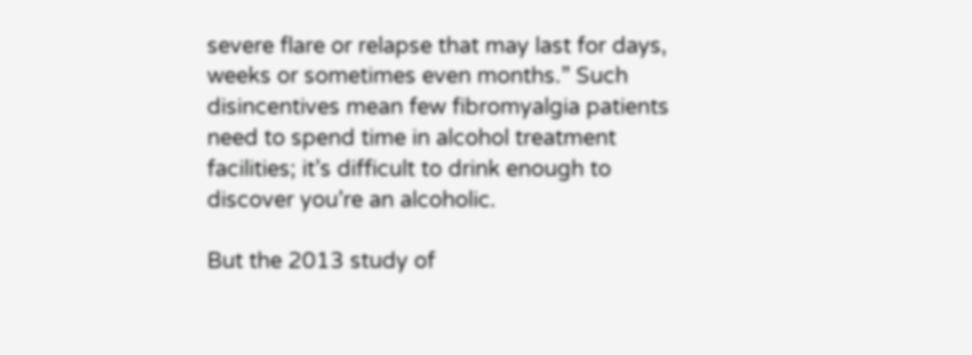severe flare or relapse that may last for days, weeks or sometimes even months.” Such disincentives mean few fibromyalgia patients need to spend time in alcohol treatment facilities; it’s difficult to drink enough to discover you’re an alcoholic.

But the 2013 study of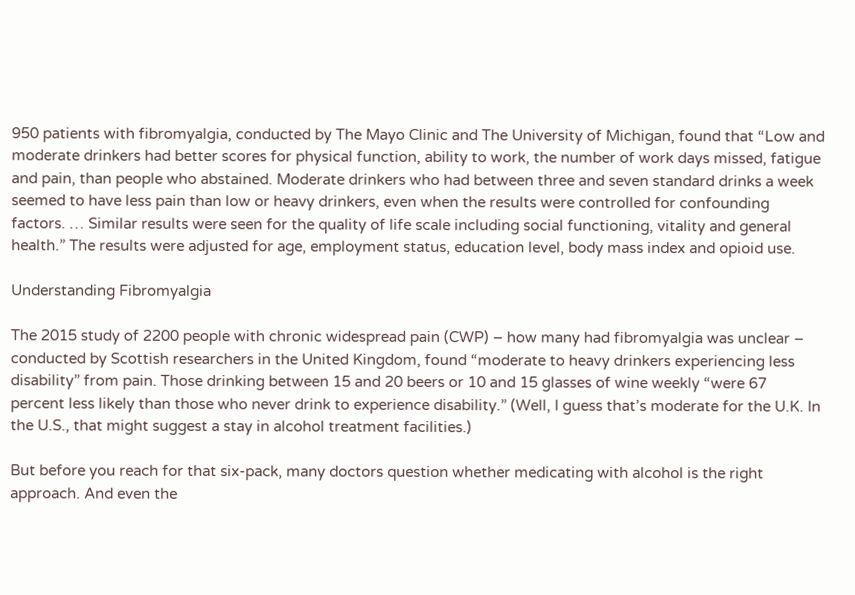950 patients with fibromyalgia, conducted by The Mayo Clinic and The University of Michigan, found that “Low and moderate drinkers had better scores for physical function, ability to work, the number of work days missed, fatigue and pain, than people who abstained. Moderate drinkers who had between three and seven standard drinks a week seemed to have less pain than low or heavy drinkers, even when the results were controlled for confounding factors. … Similar results were seen for the quality of life scale including social functioning, vitality and general health.” The results were adjusted for age, employment status, education level, body mass index and opioid use.

Understanding Fibromyalgia

The 2015 study of 2200 people with chronic widespread pain (CWP) – how many had fibromyalgia was unclear – conducted by Scottish researchers in the United Kingdom, found “moderate to heavy drinkers experiencing less disability” from pain. Those drinking between 15 and 20 beers or 10 and 15 glasses of wine weekly “were 67 percent less likely than those who never drink to experience disability.” (Well, I guess that’s moderate for the U.K. In the U.S., that might suggest a stay in alcohol treatment facilities.)

But before you reach for that six-pack, many doctors question whether medicating with alcohol is the right approach. And even the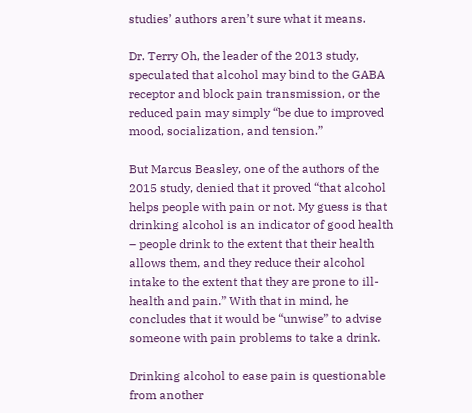studies’ authors aren’t sure what it means.

Dr. Terry Oh, the leader of the 2013 study, speculated that alcohol may bind to the GABA receptor and block pain transmission, or the reduced pain may simply “be due to improved mood, socialization, and tension.”

But Marcus Beasley, one of the authors of the 2015 study, denied that it proved “that alcohol helps people with pain or not. My guess is that drinking alcohol is an indicator of good health – people drink to the extent that their health allows them, and they reduce their alcohol intake to the extent that they are prone to ill-health and pain.” With that in mind, he concludes that it would be “unwise” to advise someone with pain problems to take a drink.

Drinking alcohol to ease pain is questionable from another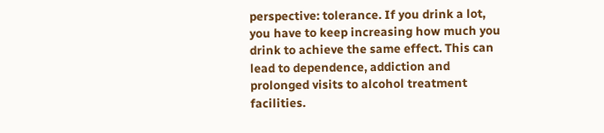perspective: tolerance. If you drink a lot, you have to keep increasing how much you drink to achieve the same effect. This can lead to dependence, addiction and prolonged visits to alcohol treatment facilities.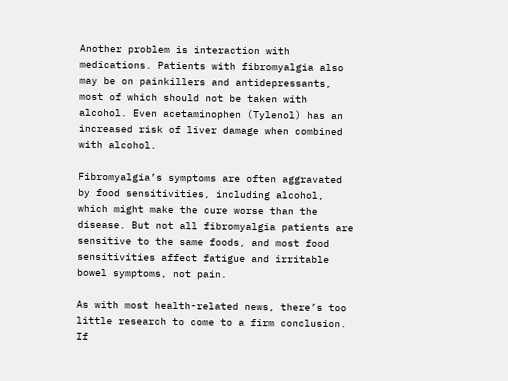Another problem is interaction with medications. Patients with fibromyalgia also may be on painkillers and antidepressants, most of which should not be taken with alcohol. Even acetaminophen (Tylenol) has an increased risk of liver damage when combined with alcohol.

Fibromyalgia’s symptoms are often aggravated by food sensitivities, including alcohol, which might make the cure worse than the disease. But not all fibromyalgia patients are sensitive to the same foods, and most food sensitivities affect fatigue and irritable bowel symptoms, not pain.

As with most health-related news, there’s too little research to come to a firm conclusion. If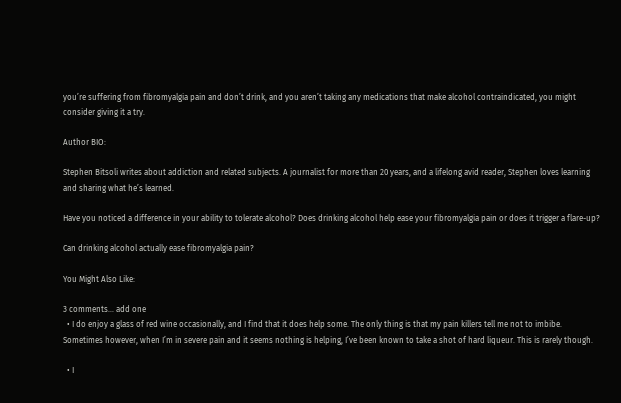you’re suffering from fibromyalgia pain and don’t drink, and you aren’t taking any medications that make alcohol contraindicated, you might consider giving it a try.

Author BIO:

Stephen Bitsoli writes about addiction and related subjects. A journalist for more than 20 years, and a lifelong avid reader, Stephen loves learning and sharing what he’s learned.

Have you noticed a difference in your ability to tolerate alcohol? Does drinking alcohol help ease your fibromyalgia pain or does it trigger a flare-up?

Can drinking alcohol actually ease fibromyalgia pain?

You Might Also Like:

3 comments… add one
  • I do enjoy a glass of red wine occasionally, and I find that it does help some. The only thing is that my pain killers tell me not to imbibe. Sometimes however, when I’m in severe pain and it seems nothing is helping, I’ve been known to take a shot of hard liqueur. This is rarely though.

  • I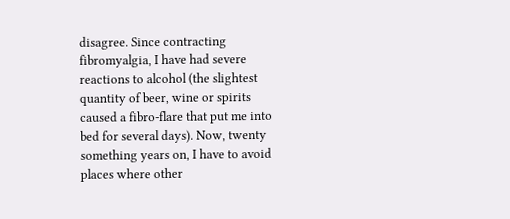disagree. Since contracting fibromyalgia, I have had severe reactions to alcohol (the slightest quantity of beer, wine or spirits caused a fibro-flare that put me into bed for several days). Now, twenty something years on, I have to avoid places where other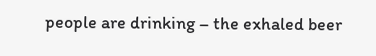people are drinking – the exhaled beer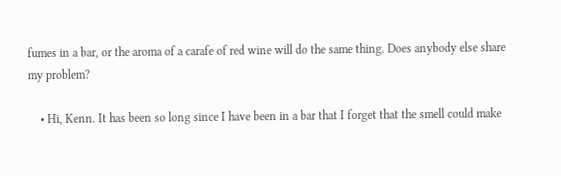fumes in a bar, or the aroma of a carafe of red wine will do the same thing. Does anybody else share my problem?

    • Hi, Kenn. It has been so long since I have been in a bar that I forget that the smell could make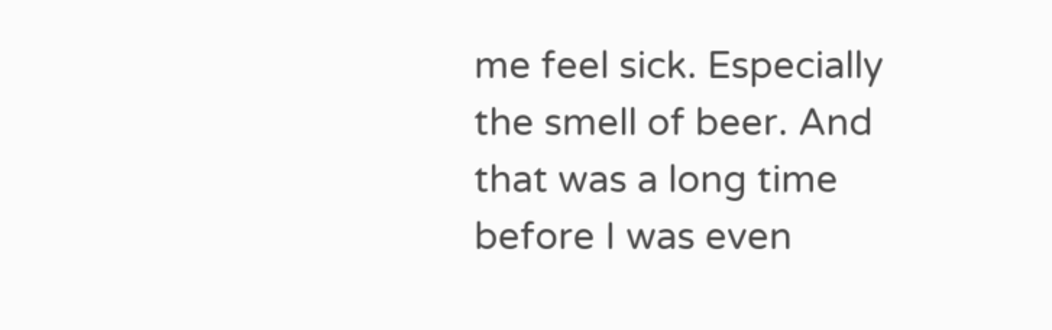me feel sick. Especially the smell of beer. And that was a long time before I was even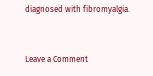diagnosed with fibromyalgia.


Leave a Comment